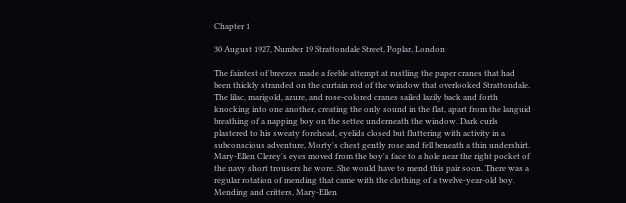Chapter 1

30 August 1927, Number 19 Strattondale Street, Poplar, London

The faintest of breezes made a feeble attempt at rustling the paper cranes that had been thickly stranded on the curtain rod of the window that overlooked Strattondale. The lilac, marigold, azure, and rose-colored cranes sailed lazily back and forth knocking into one another, creating the only sound in the flat, apart from the languid breathing of a napping boy on the settee underneath the window. Dark curls plastered to his sweaty forehead, eyelids closed but fluttering with activity in a subconscious adventure, Morty's chest gently rose and fell beneath a thin undershirt. Mary-Ellen Clerey's eyes moved from the boy's face to a hole near the right pocket of the navy short trousers he wore. She would have to mend this pair soon. There was a regular rotation of mending that came with the clothing of a twelve-year-old boy. Mending and critters, Mary-Ellen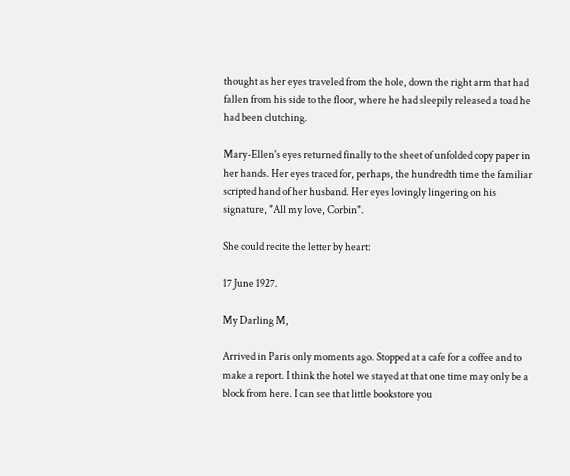thought as her eyes traveled from the hole, down the right arm that had fallen from his side to the floor, where he had sleepily released a toad he had been clutching.

Mary-Ellen's eyes returned finally to the sheet of unfolded copy paper in her hands. Her eyes traced for, perhaps, the hundredth time the familiar scripted hand of her husband. Her eyes lovingly lingering on his signature, "All my love, Corbin".

She could recite the letter by heart:

17 June 1927.

My Darling M,

Arrived in Paris only moments ago. Stopped at a cafe for a coffee and to make a report. I think the hotel we stayed at that one time may only be a block from here. I can see that little bookstore you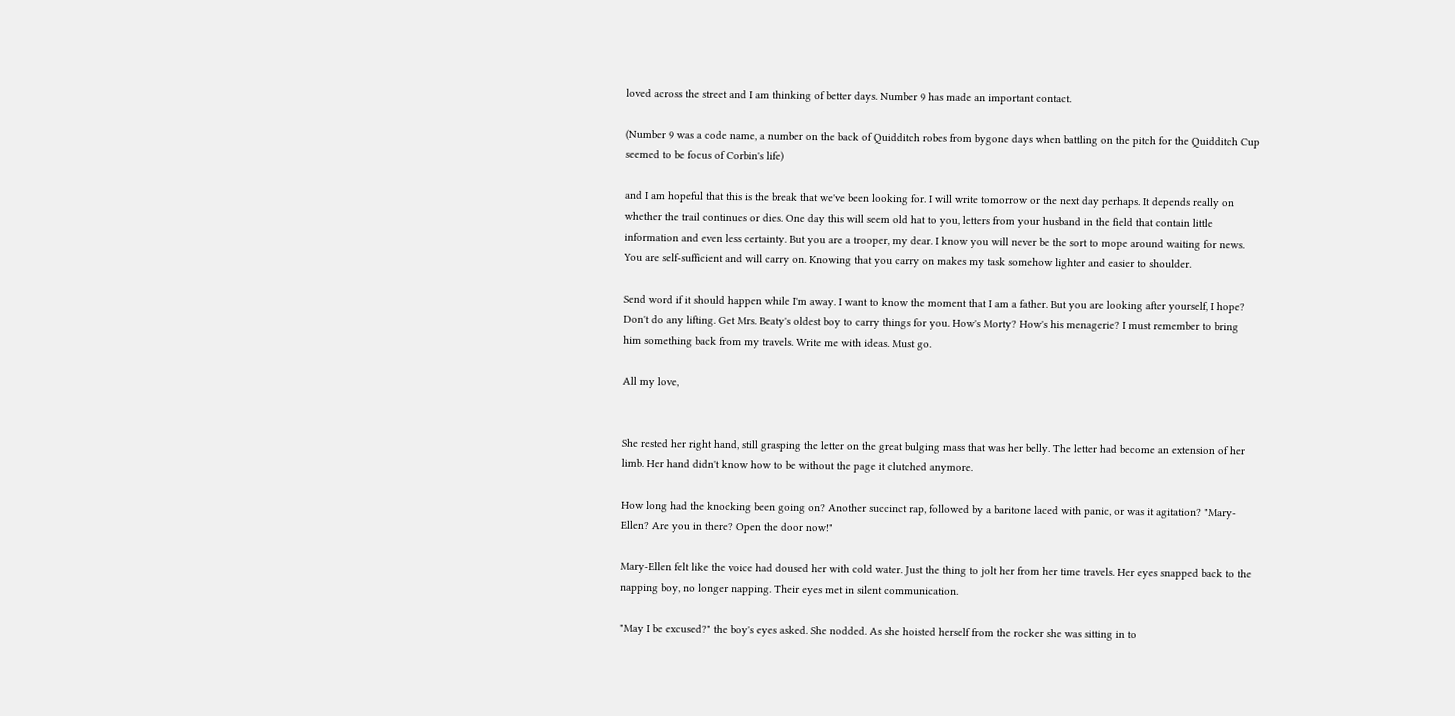loved across the street and I am thinking of better days. Number 9 has made an important contact.

(Number 9 was a code name, a number on the back of Quidditch robes from bygone days when battling on the pitch for the Quidditch Cup seemed to be focus of Corbin's life)

and I am hopeful that this is the break that we've been looking for. I will write tomorrow or the next day perhaps. It depends really on whether the trail continues or dies. One day this will seem old hat to you, letters from your husband in the field that contain little information and even less certainty. But you are a trooper, my dear. I know you will never be the sort to mope around waiting for news. You are self-sufficient and will carry on. Knowing that you carry on makes my task somehow lighter and easier to shoulder.

Send word if it should happen while I'm away. I want to know the moment that I am a father. But you are looking after yourself, I hope? Don't do any lifting. Get Mrs. Beaty's oldest boy to carry things for you. How's Morty? How's his menagerie? I must remember to bring him something back from my travels. Write me with ideas. Must go.

All my love,


She rested her right hand, still grasping the letter on the great bulging mass that was her belly. The letter had become an extension of her limb. Her hand didn't know how to be without the page it clutched anymore.

How long had the knocking been going on? Another succinct rap, followed by a baritone laced with panic, or was it agitation? "Mary-Ellen? Are you in there? Open the door now!"

Mary-Ellen felt like the voice had doused her with cold water. Just the thing to jolt her from her time travels. Her eyes snapped back to the napping boy, no longer napping. Their eyes met in silent communication.

"May I be excused?" the boy's eyes asked. She nodded. As she hoisted herself from the rocker she was sitting in to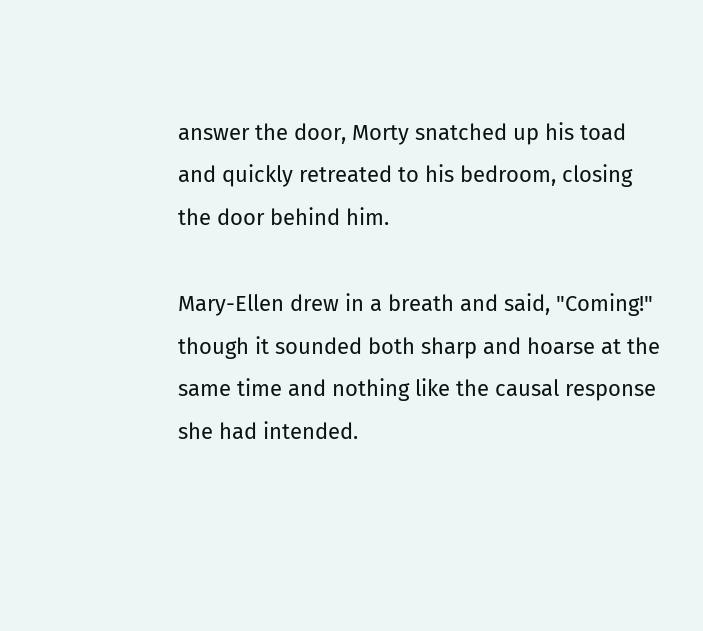answer the door, Morty snatched up his toad and quickly retreated to his bedroom, closing the door behind him.

Mary-Ellen drew in a breath and said, "Coming!" though it sounded both sharp and hoarse at the same time and nothing like the causal response she had intended.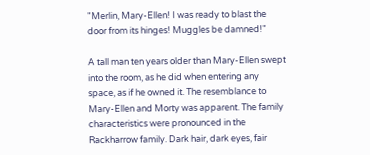"Merlin, Mary-Ellen! I was ready to blast the door from its hinges! Muggles be damned!"

A tall man ten years older than Mary-Ellen swept into the room, as he did when entering any space, as if he owned it. The resemblance to Mary-Ellen and Morty was apparent. The family characteristics were pronounced in the Rackharrow family. Dark hair, dark eyes, fair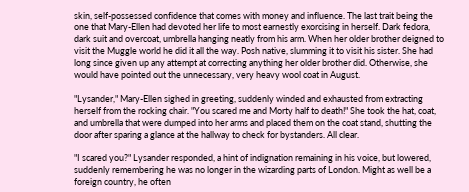skin, self-possessed confidence that comes with money and influence. The last trait being the one that Mary-Ellen had devoted her life to most earnestly exorcising in herself. Dark fedora, dark suit and overcoat, umbrella hanging neatly from his arm. When her older brother deigned to visit the Muggle world he did it all the way. Posh native, slumming it to visit his sister. She had long since given up any attempt at correcting anything her older brother did. Otherwise, she would have pointed out the unnecessary, very heavy wool coat in August.

"Lysander," Mary-Ellen sighed in greeting, suddenly winded and exhausted from extracting herself from the rocking chair. "You scared me and Morty half to death!" She took the hat, coat, and umbrella that were dumped into her arms and placed them on the coat stand, shutting the door after sparing a glance at the hallway to check for bystanders. All clear.

"I scared you?" Lysander responded, a hint of indignation remaining in his voice, but lowered, suddenly remembering he was no longer in the wizarding parts of London. Might as well be a foreign country, he often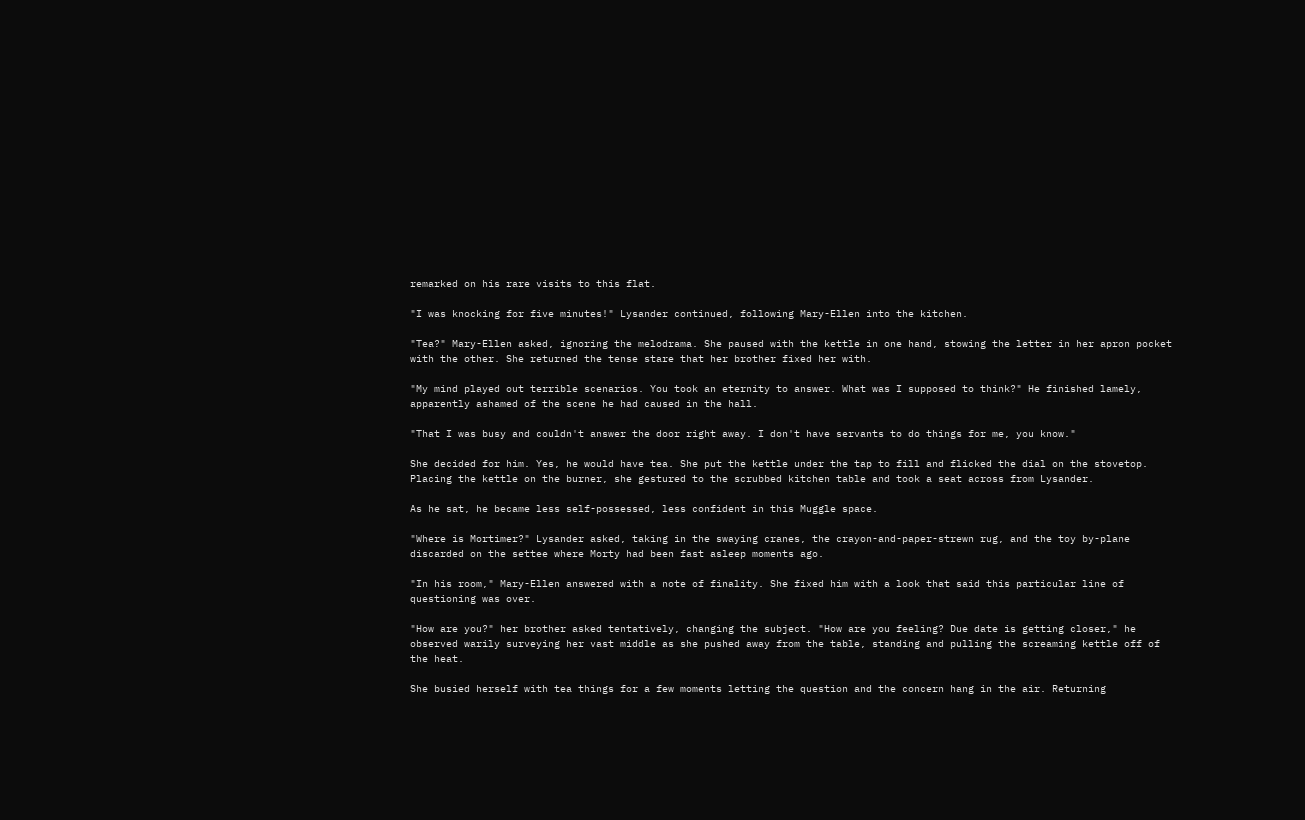remarked on his rare visits to this flat.

"I was knocking for five minutes!" Lysander continued, following Mary-Ellen into the kitchen.

"Tea?" Mary-Ellen asked, ignoring the melodrama. She paused with the kettle in one hand, stowing the letter in her apron pocket with the other. She returned the tense stare that her brother fixed her with.

"My mind played out terrible scenarios. You took an eternity to answer. What was I supposed to think?" He finished lamely, apparently ashamed of the scene he had caused in the hall.

"That I was busy and couldn't answer the door right away. I don't have servants to do things for me, you know."

She decided for him. Yes, he would have tea. She put the kettle under the tap to fill and flicked the dial on the stovetop. Placing the kettle on the burner, she gestured to the scrubbed kitchen table and took a seat across from Lysander.

As he sat, he became less self-possessed, less confident in this Muggle space.

"Where is Mortimer?" Lysander asked, taking in the swaying cranes, the crayon-and-paper-strewn rug, and the toy by-plane discarded on the settee where Morty had been fast asleep moments ago.

"In his room," Mary-Ellen answered with a note of finality. She fixed him with a look that said this particular line of questioning was over.

"How are you?" her brother asked tentatively, changing the subject. "How are you feeling? Due date is getting closer," he observed warily surveying her vast middle as she pushed away from the table, standing and pulling the screaming kettle off of the heat.

She busied herself with tea things for a few moments letting the question and the concern hang in the air. Returning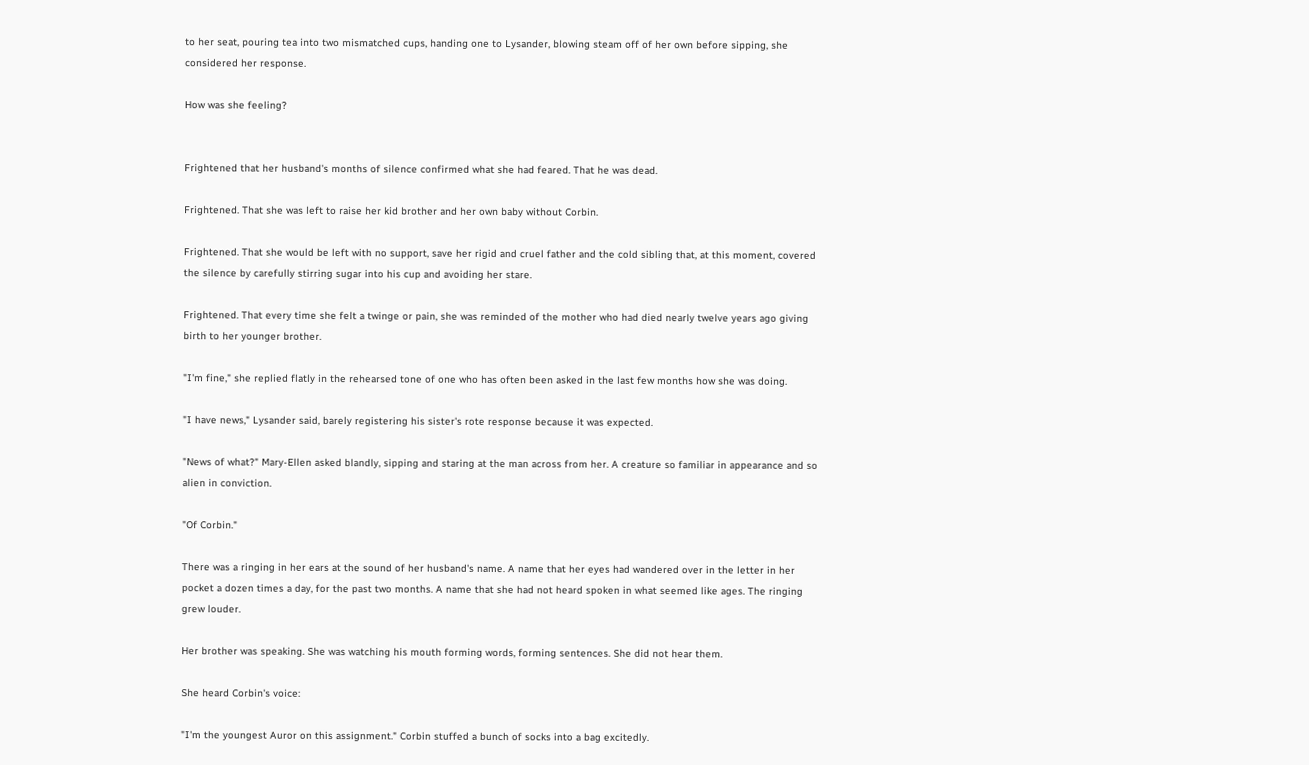to her seat, pouring tea into two mismatched cups, handing one to Lysander, blowing steam off of her own before sipping, she considered her response.

How was she feeling?


Frightened that her husband's months of silence confirmed what she had feared. That he was dead.

Frightened. That she was left to raise her kid brother and her own baby without Corbin.

Frightened. That she would be left with no support, save her rigid and cruel father and the cold sibling that, at this moment, covered the silence by carefully stirring sugar into his cup and avoiding her stare.

Frightened. That every time she felt a twinge or pain, she was reminded of the mother who had died nearly twelve years ago giving birth to her younger brother.

"I'm fine," she replied flatly in the rehearsed tone of one who has often been asked in the last few months how she was doing.

"I have news," Lysander said, barely registering his sister's rote response because it was expected.

"News of what?" Mary-Ellen asked blandly, sipping and staring at the man across from her. A creature so familiar in appearance and so alien in conviction.

"Of Corbin."

There was a ringing in her ears at the sound of her husband's name. A name that her eyes had wandered over in the letter in her pocket a dozen times a day, for the past two months. A name that she had not heard spoken in what seemed like ages. The ringing grew louder.

Her brother was speaking. She was watching his mouth forming words, forming sentences. She did not hear them.

She heard Corbin's voice:

"I'm the youngest Auror on this assignment." Corbin stuffed a bunch of socks into a bag excitedly.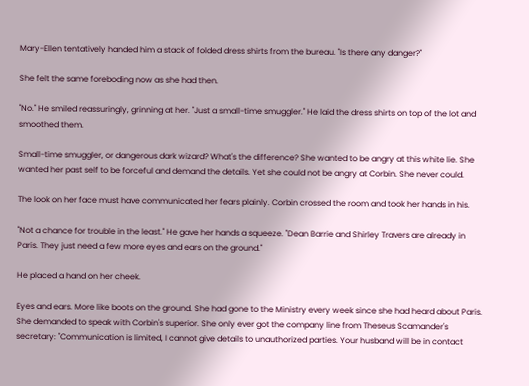Mary-Ellen tentatively handed him a stack of folded dress shirts from the bureau. "Is there any danger?"

She felt the same foreboding now as she had then.

"No." He smiled reassuringly, grinning at her. "Just a small-time smuggler." He laid the dress shirts on top of the lot and smoothed them.

Small-time smuggler, or dangerous dark wizard? What's the difference? She wanted to be angry at this white lie. She wanted her past self to be forceful and demand the details. Yet she could not be angry at Corbin. She never could.

The look on her face must have communicated her fears plainly. Corbin crossed the room and took her hands in his.

"Not a chance for trouble in the least." He gave her hands a squeeze. "Dean Barrie and Shirley Travers are already in Paris. They just need a few more eyes and ears on the ground."

He placed a hand on her cheek.

Eyes and ears. More like boots on the ground. She had gone to the Ministry every week since she had heard about Paris. She demanded to speak with Corbin's superior. She only ever got the company line from Theseus Scamander's secretary: "Communication is limited, I cannot give details to unauthorized parties. Your husband will be in contact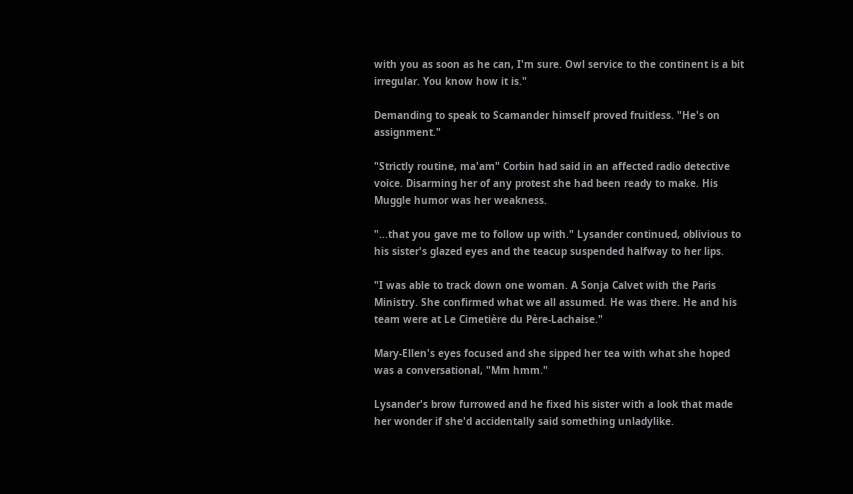with you as soon as he can, I'm sure. Owl service to the continent is a bit irregular. You know how it is."

Demanding to speak to Scamander himself proved fruitless. "He's on assignment."

"Strictly routine, ma'am" Corbin had said in an affected radio detective voice. Disarming her of any protest she had been ready to make. His Muggle humor was her weakness.

"...that you gave me to follow up with." Lysander continued, oblivious to his sister's glazed eyes and the teacup suspended halfway to her lips.

"I was able to track down one woman. A Sonja Calvet with the Paris Ministry. She confirmed what we all assumed. He was there. He and his team were at Le Cimetière du Père-Lachaise."

Mary-Ellen's eyes focused and she sipped her tea with what she hoped was a conversational, "Mm hmm."

Lysander's brow furrowed and he fixed his sister with a look that made her wonder if she'd accidentally said something unladylike.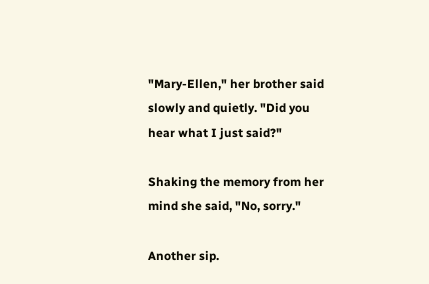"Mary-Ellen," her brother said slowly and quietly. "Did you hear what I just said?"

Shaking the memory from her mind she said, "No, sorry."

Another sip.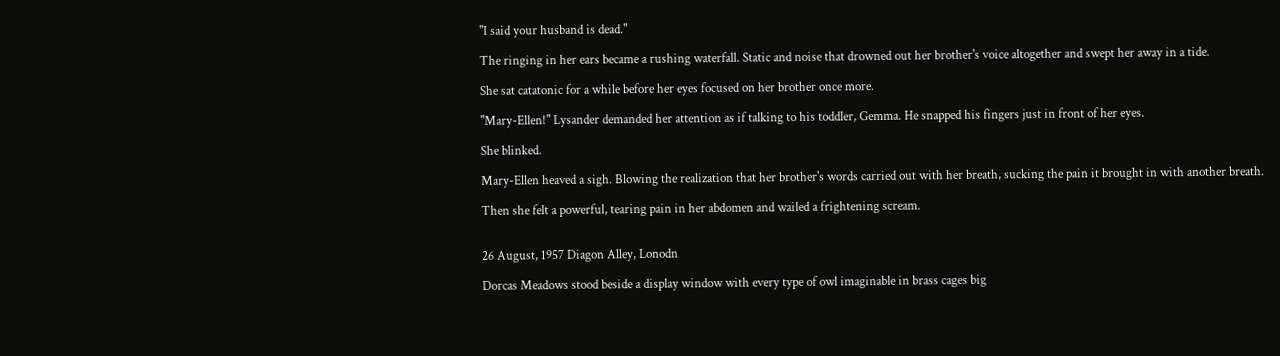"I said your husband is dead."

The ringing in her ears became a rushing waterfall. Static and noise that drowned out her brother's voice altogether and swept her away in a tide.

She sat catatonic for a while before her eyes focused on her brother once more.

"Mary-Ellen!" Lysander demanded her attention as if talking to his toddler, Gemma. He snapped his fingers just in front of her eyes.

She blinked.

Mary-Ellen heaved a sigh. Blowing the realization that her brother's words carried out with her breath, sucking the pain it brought in with another breath.

Then she felt a powerful, tearing pain in her abdomen and wailed a frightening scream.


26 August, 1957 Diagon Alley, Lonodn

Dorcas Meadows stood beside a display window with every type of owl imaginable in brass cages big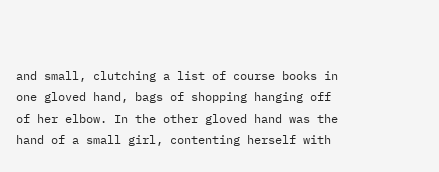and small, clutching a list of course books in one gloved hand, bags of shopping hanging off of her elbow. In the other gloved hand was the hand of a small girl, contenting herself with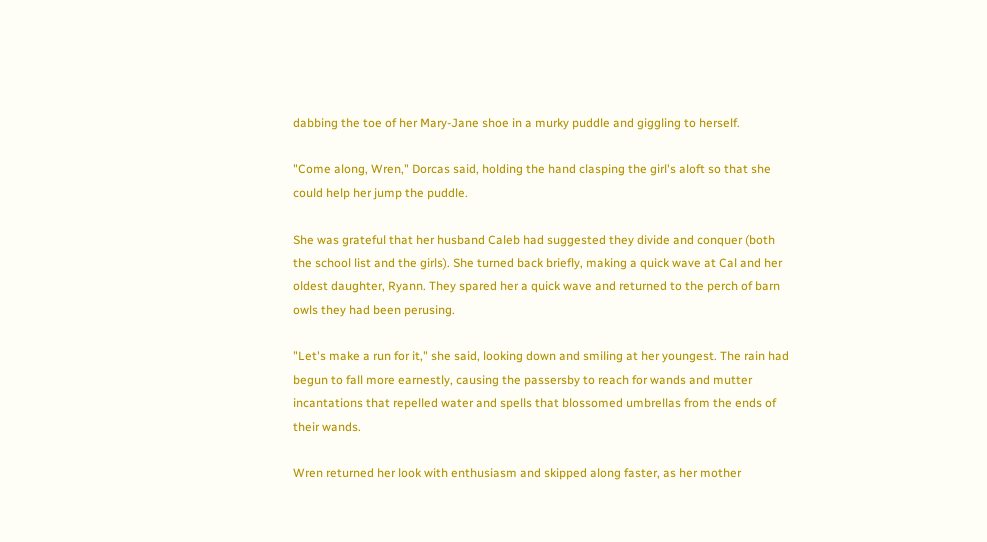dabbing the toe of her Mary-Jane shoe in a murky puddle and giggling to herself.

"Come along, Wren," Dorcas said, holding the hand clasping the girl's aloft so that she could help her jump the puddle.

She was grateful that her husband Caleb had suggested they divide and conquer (both the school list and the girls). She turned back briefly, making a quick wave at Cal and her oldest daughter, Ryann. They spared her a quick wave and returned to the perch of barn owls they had been perusing.

"Let's make a run for it," she said, looking down and smiling at her youngest. The rain had begun to fall more earnestly, causing the passersby to reach for wands and mutter incantations that repelled water and spells that blossomed umbrellas from the ends of their wands.

Wren returned her look with enthusiasm and skipped along faster, as her mother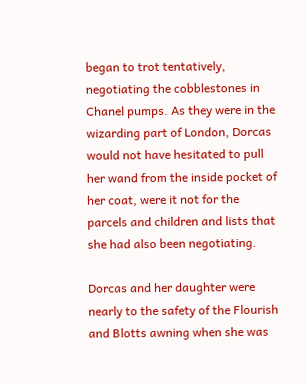began to trot tentatively, negotiating the cobblestones in Chanel pumps. As they were in the wizarding part of London, Dorcas would not have hesitated to pull her wand from the inside pocket of her coat, were it not for the parcels and children and lists that she had also been negotiating.

Dorcas and her daughter were nearly to the safety of the Flourish and Blotts awning when she was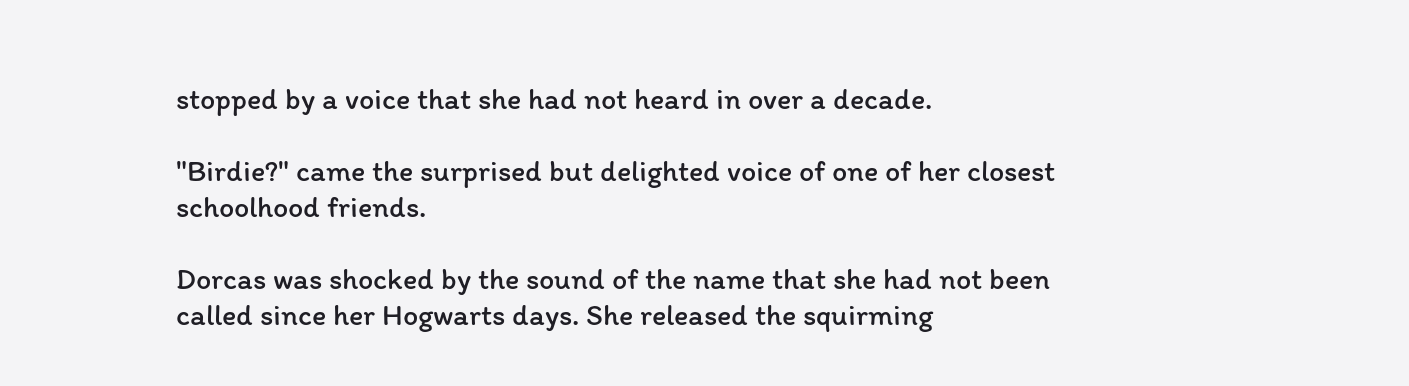stopped by a voice that she had not heard in over a decade.

"Birdie?" came the surprised but delighted voice of one of her closest schoolhood friends.

Dorcas was shocked by the sound of the name that she had not been called since her Hogwarts days. She released the squirming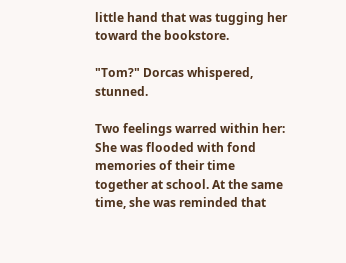little hand that was tugging her toward the bookstore.

"Tom?" Dorcas whispered, stunned.

Two feelings warred within her: She was flooded with fond memories of their time together at school. At the same time, she was reminded that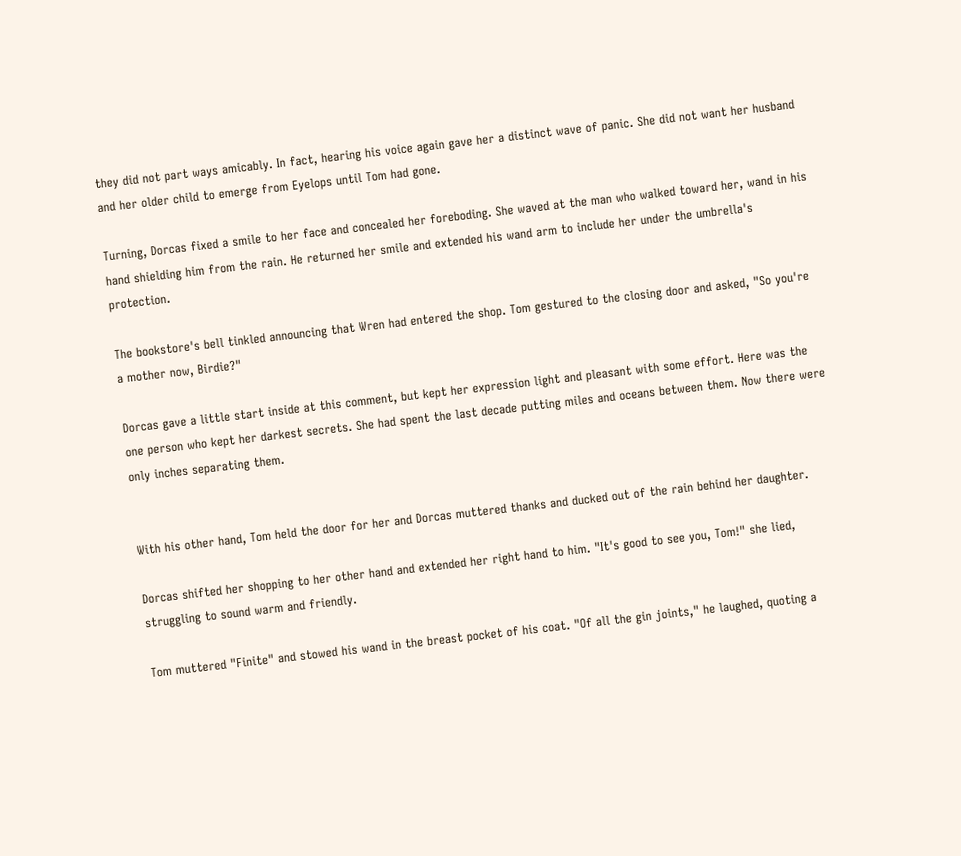they did not part ways amicably. In fact, hearing his voice again gave her a distinct wave of panic. She did not want her husband and her older child to emerge from Eyelops until Tom had gone.

Turning, Dorcas fixed a smile to her face and concealed her foreboding. She waved at the man who walked toward her, wand in his hand shielding him from the rain. He returned her smile and extended his wand arm to include her under the umbrella's protection.

The bookstore's bell tinkled announcing that Wren had entered the shop. Tom gestured to the closing door and asked, "So you're a mother now, Birdie?"

Dorcas gave a little start inside at this comment, but kept her expression light and pleasant with some effort. Here was the one person who kept her darkest secrets. She had spent the last decade putting miles and oceans between them. Now there were only inches separating them.


With his other hand, Tom held the door for her and Dorcas muttered thanks and ducked out of the rain behind her daughter.

Dorcas shifted her shopping to her other hand and extended her right hand to him. "It's good to see you, Tom!" she lied, struggling to sound warm and friendly.

Tom muttered "Finite" and stowed his wand in the breast pocket of his coat. "Of all the gin joints," he laughed, quoting a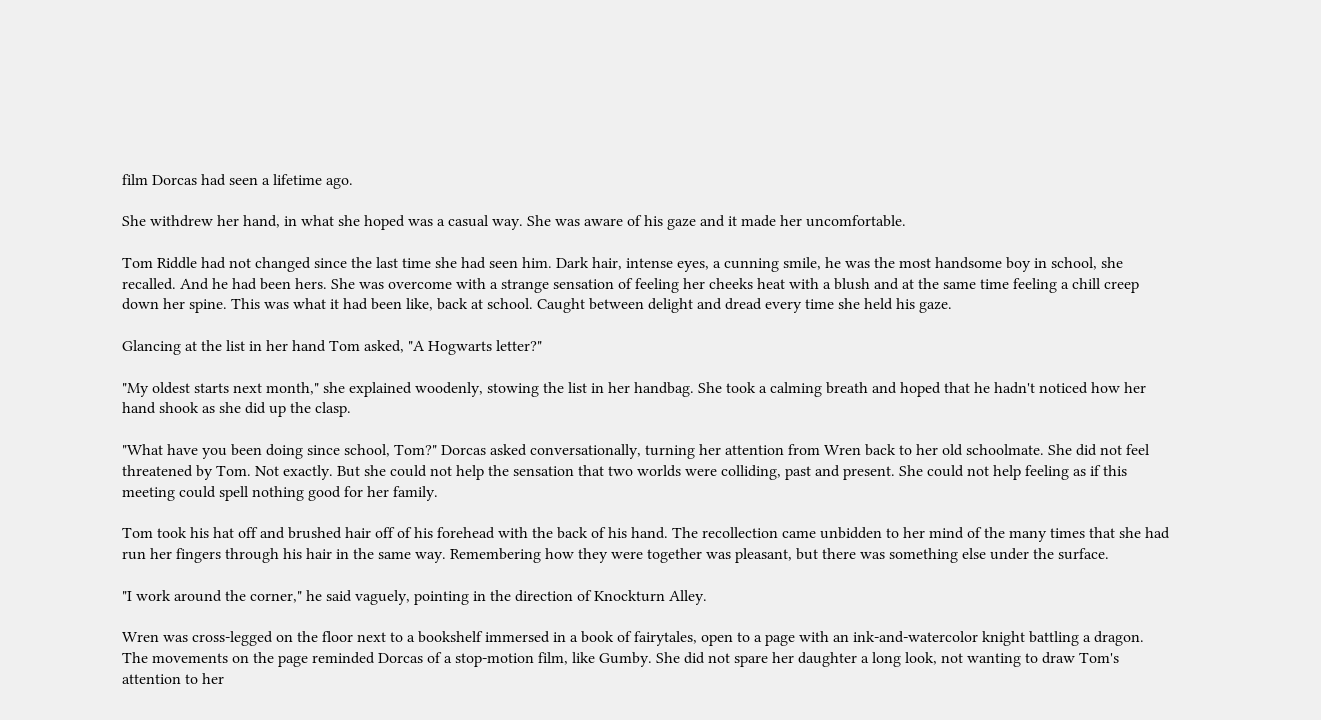film Dorcas had seen a lifetime ago.

She withdrew her hand, in what she hoped was a casual way. She was aware of his gaze and it made her uncomfortable.

Tom Riddle had not changed since the last time she had seen him. Dark hair, intense eyes, a cunning smile, he was the most handsome boy in school, she recalled. And he had been hers. She was overcome with a strange sensation of feeling her cheeks heat with a blush and at the same time feeling a chill creep down her spine. This was what it had been like, back at school. Caught between delight and dread every time she held his gaze.

Glancing at the list in her hand Tom asked, "A Hogwarts letter?"

"My oldest starts next month," she explained woodenly, stowing the list in her handbag. She took a calming breath and hoped that he hadn't noticed how her hand shook as she did up the clasp.

"What have you been doing since school, Tom?" Dorcas asked conversationally, turning her attention from Wren back to her old schoolmate. She did not feel threatened by Tom. Not exactly. But she could not help the sensation that two worlds were colliding, past and present. She could not help feeling as if this meeting could spell nothing good for her family.

Tom took his hat off and brushed hair off of his forehead with the back of his hand. The recollection came unbidden to her mind of the many times that she had run her fingers through his hair in the same way. Remembering how they were together was pleasant, but there was something else under the surface.

"I work around the corner," he said vaguely, pointing in the direction of Knockturn Alley.

Wren was cross-legged on the floor next to a bookshelf immersed in a book of fairytales, open to a page with an ink-and-watercolor knight battling a dragon. The movements on the page reminded Dorcas of a stop-motion film, like Gumby. She did not spare her daughter a long look, not wanting to draw Tom's attention to her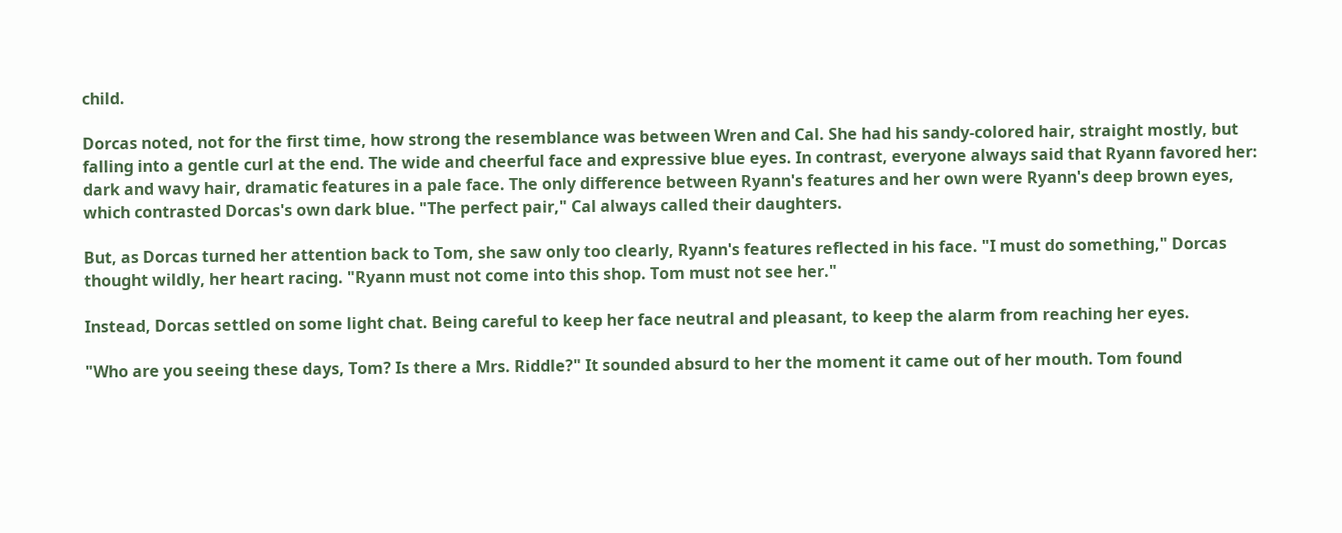child.

Dorcas noted, not for the first time, how strong the resemblance was between Wren and Cal. She had his sandy-colored hair, straight mostly, but falling into a gentle curl at the end. The wide and cheerful face and expressive blue eyes. In contrast, everyone always said that Ryann favored her: dark and wavy hair, dramatic features in a pale face. The only difference between Ryann's features and her own were Ryann's deep brown eyes, which contrasted Dorcas's own dark blue. "The perfect pair," Cal always called their daughters.

But, as Dorcas turned her attention back to Tom, she saw only too clearly, Ryann's features reflected in his face. "I must do something," Dorcas thought wildly, her heart racing. "Ryann must not come into this shop. Tom must not see her."

Instead, Dorcas settled on some light chat. Being careful to keep her face neutral and pleasant, to keep the alarm from reaching her eyes.

"Who are you seeing these days, Tom? Is there a Mrs. Riddle?" It sounded absurd to her the moment it came out of her mouth. Tom found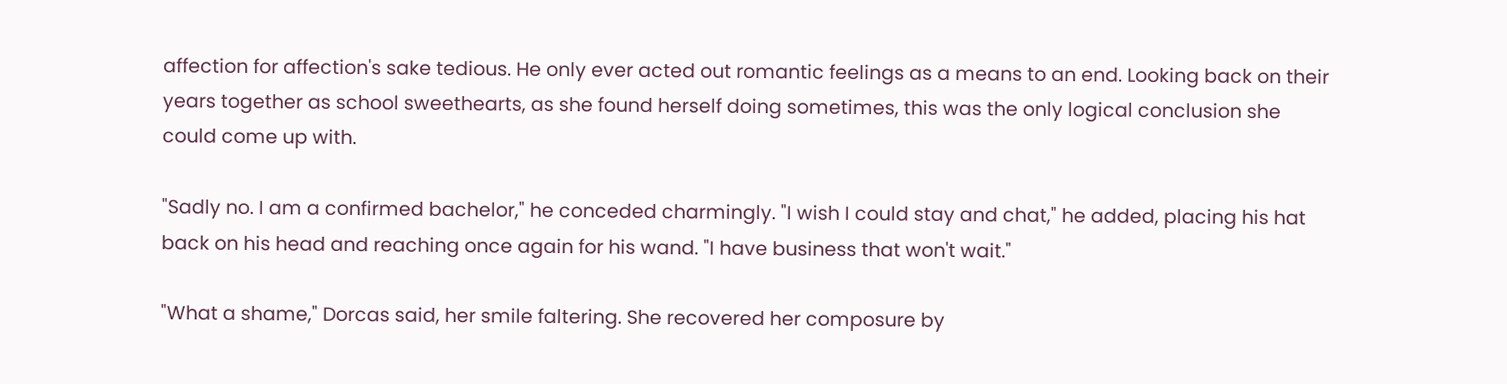affection for affection's sake tedious. He only ever acted out romantic feelings as a means to an end. Looking back on their years together as school sweethearts, as she found herself doing sometimes, this was the only logical conclusion she could come up with.

"Sadly no. I am a confirmed bachelor," he conceded charmingly. "I wish I could stay and chat," he added, placing his hat back on his head and reaching once again for his wand. "I have business that won't wait."

"What a shame," Dorcas said, her smile faltering. She recovered her composure by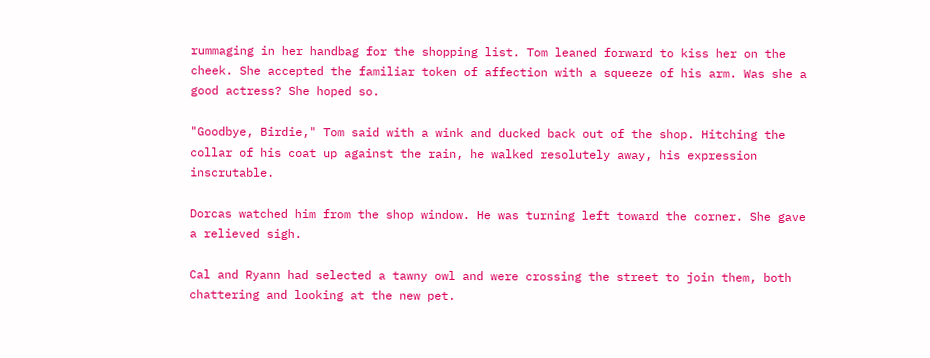rummaging in her handbag for the shopping list. Tom leaned forward to kiss her on the cheek. She accepted the familiar token of affection with a squeeze of his arm. Was she a good actress? She hoped so.

"Goodbye, Birdie," Tom said with a wink and ducked back out of the shop. Hitching the collar of his coat up against the rain, he walked resolutely away, his expression inscrutable.

Dorcas watched him from the shop window. He was turning left toward the corner. She gave a relieved sigh.

Cal and Ryann had selected a tawny owl and were crossing the street to join them, both chattering and looking at the new pet.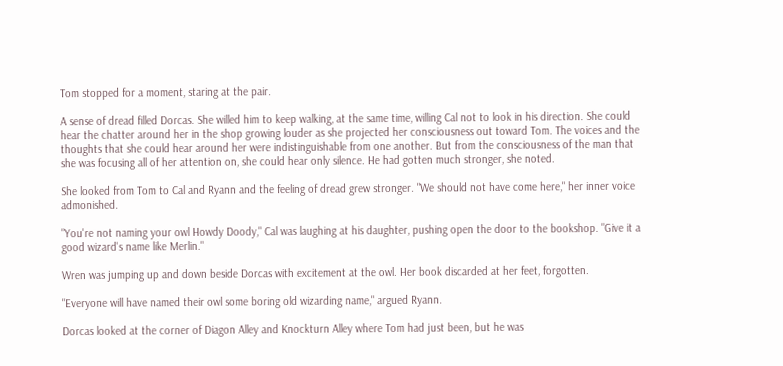Tom stopped for a moment, staring at the pair.

A sense of dread filled Dorcas. She willed him to keep walking, at the same time, willing Cal not to look in his direction. She could hear the chatter around her in the shop growing louder as she projected her consciousness out toward Tom. The voices and the thoughts that she could hear around her were indistinguishable from one another. But from the consciousness of the man that she was focusing all of her attention on, she could hear only silence. He had gotten much stronger, she noted.

She looked from Tom to Cal and Ryann and the feeling of dread grew stronger. "We should not have come here," her inner voice admonished.

"You're not naming your owl Howdy Doody," Cal was laughing at his daughter, pushing open the door to the bookshop. "Give it a good wizard's name like Merlin."

Wren was jumping up and down beside Dorcas with excitement at the owl. Her book discarded at her feet, forgotten.

"Everyone will have named their owl some boring old wizarding name," argued Ryann.

Dorcas looked at the corner of Diagon Alley and Knockturn Alley where Tom had just been, but he was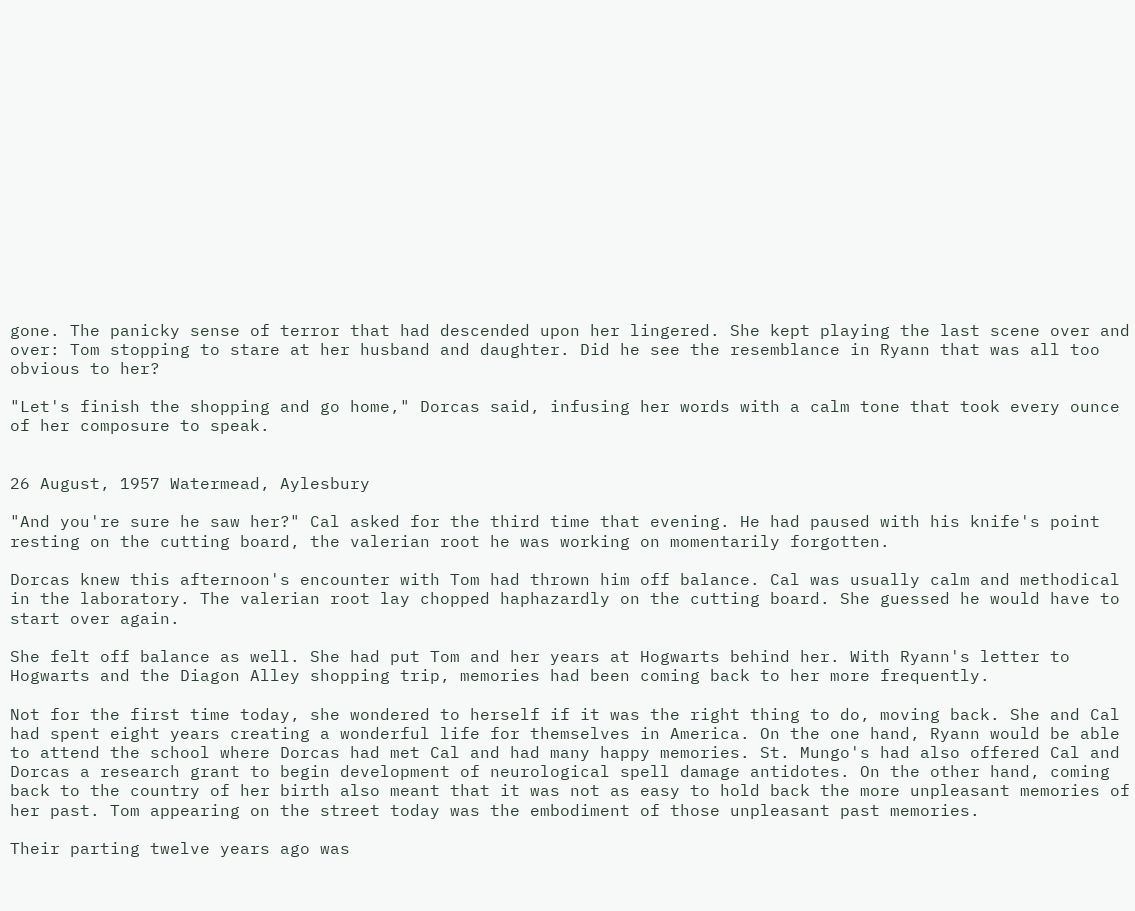gone. The panicky sense of terror that had descended upon her lingered. She kept playing the last scene over and over: Tom stopping to stare at her husband and daughter. Did he see the resemblance in Ryann that was all too obvious to her?

"Let's finish the shopping and go home," Dorcas said, infusing her words with a calm tone that took every ounce of her composure to speak.


26 August, 1957 Watermead, Aylesbury

"And you're sure he saw her?" Cal asked for the third time that evening. He had paused with his knife's point resting on the cutting board, the valerian root he was working on momentarily forgotten.

Dorcas knew this afternoon's encounter with Tom had thrown him off balance. Cal was usually calm and methodical in the laboratory. The valerian root lay chopped haphazardly on the cutting board. She guessed he would have to start over again.

She felt off balance as well. She had put Tom and her years at Hogwarts behind her. With Ryann's letter to Hogwarts and the Diagon Alley shopping trip, memories had been coming back to her more frequently.

Not for the first time today, she wondered to herself if it was the right thing to do, moving back. She and Cal had spent eight years creating a wonderful life for themselves in America. On the one hand, Ryann would be able to attend the school where Dorcas had met Cal and had many happy memories. St. Mungo's had also offered Cal and Dorcas a research grant to begin development of neurological spell damage antidotes. On the other hand, coming back to the country of her birth also meant that it was not as easy to hold back the more unpleasant memories of her past. Tom appearing on the street today was the embodiment of those unpleasant past memories.

Their parting twelve years ago was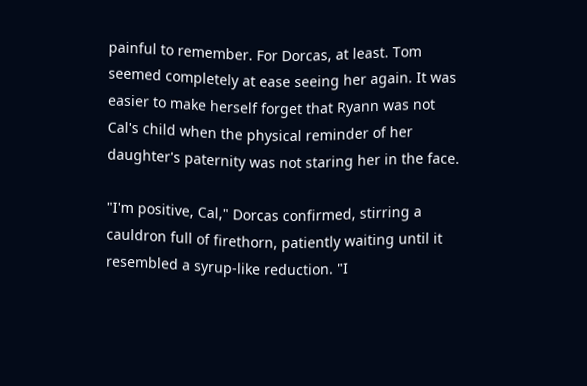painful to remember. For Dorcas, at least. Tom seemed completely at ease seeing her again. It was easier to make herself forget that Ryann was not Cal's child when the physical reminder of her daughter's paternity was not staring her in the face.

"I'm positive, Cal," Dorcas confirmed, stirring a cauldron full of firethorn, patiently waiting until it resembled a syrup-like reduction. "I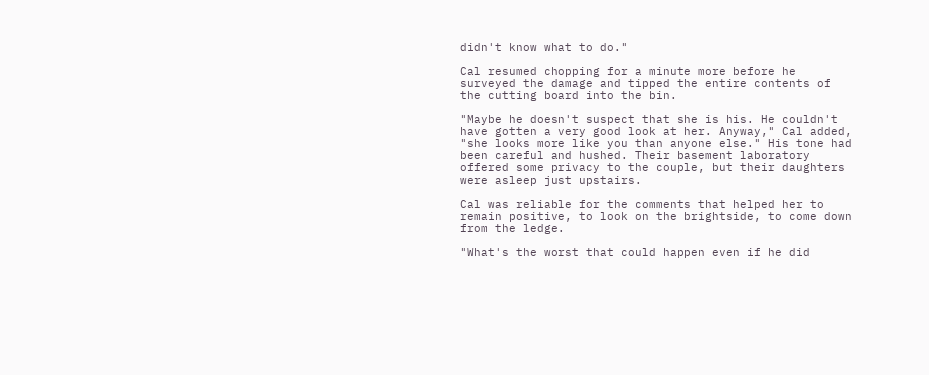didn't know what to do."

Cal resumed chopping for a minute more before he surveyed the damage and tipped the entire contents of the cutting board into the bin.

"Maybe he doesn't suspect that she is his. He couldn't have gotten a very good look at her. Anyway," Cal added, "she looks more like you than anyone else." His tone had been careful and hushed. Their basement laboratory offered some privacy to the couple, but their daughters were asleep just upstairs.

Cal was reliable for the comments that helped her to remain positive, to look on the brightside, to come down from the ledge.

"What's the worst that could happen even if he did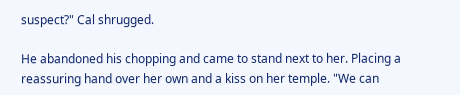suspect?" Cal shrugged.

He abandoned his chopping and came to stand next to her. Placing a reassuring hand over her own and a kiss on her temple. "We can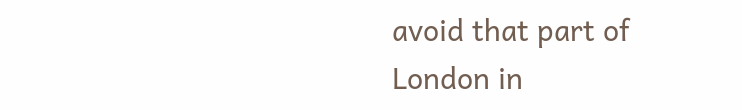avoid that part of London in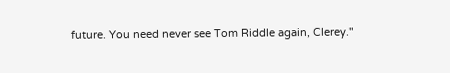future. You need never see Tom Riddle again, Clerey."